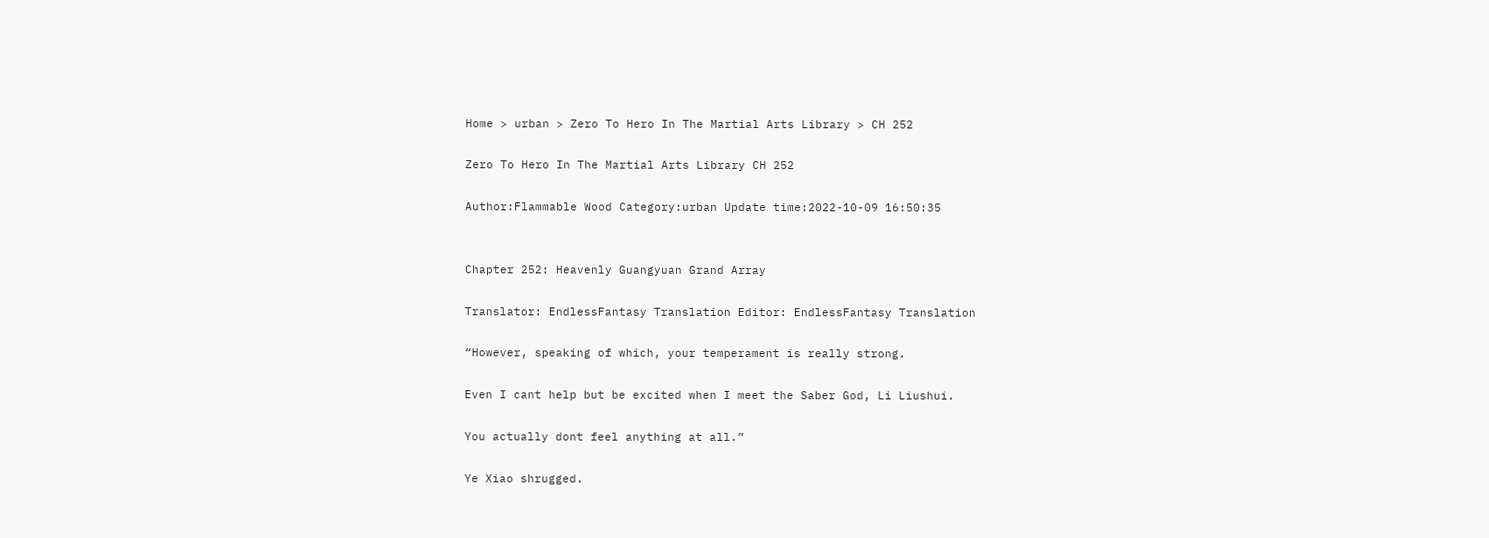Home > urban > Zero To Hero In The Martial Arts Library > CH 252

Zero To Hero In The Martial Arts Library CH 252

Author:Flammable Wood Category:urban Update time:2022-10-09 16:50:35


Chapter 252: Heavenly Guangyuan Grand Array

Translator: EndlessFantasy Translation Editor: EndlessFantasy Translation

“However, speaking of which, your temperament is really strong.

Even I cant help but be excited when I meet the Saber God, Li Liushui.

You actually dont feel anything at all.”

Ye Xiao shrugged.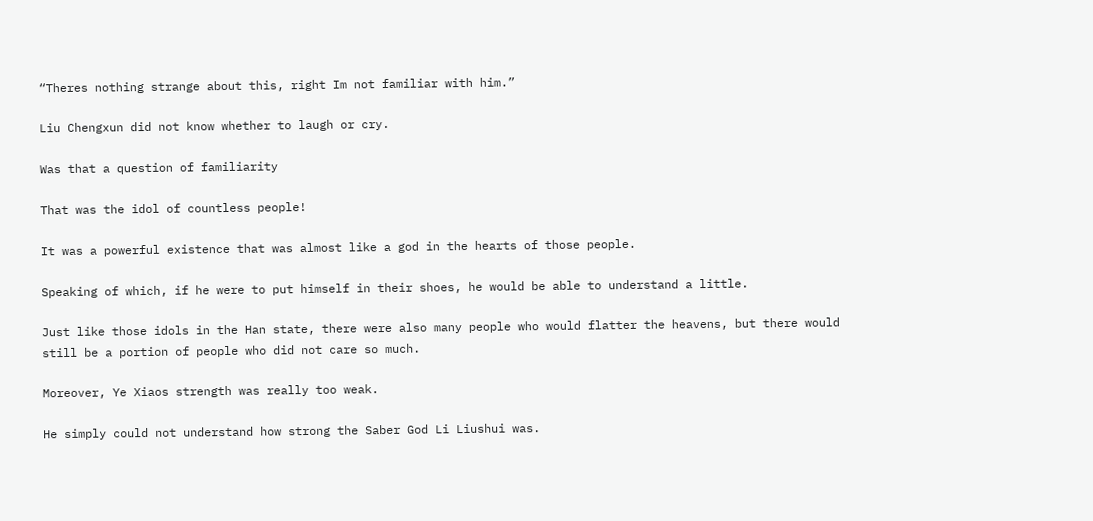“Theres nothing strange about this, right Im not familiar with him.”

Liu Chengxun did not know whether to laugh or cry.

Was that a question of familiarity

That was the idol of countless people!

It was a powerful existence that was almost like a god in the hearts of those people.

Speaking of which, if he were to put himself in their shoes, he would be able to understand a little.

Just like those idols in the Han state, there were also many people who would flatter the heavens, but there would still be a portion of people who did not care so much.

Moreover, Ye Xiaos strength was really too weak.

He simply could not understand how strong the Saber God Li Liushui was.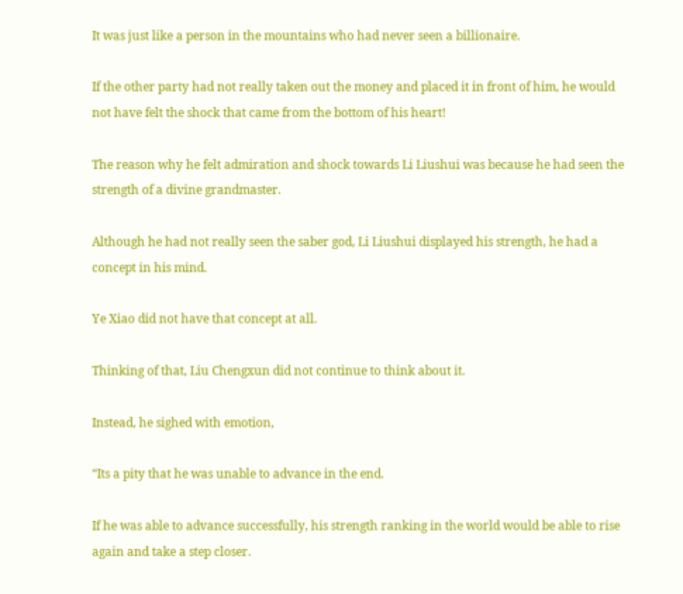It was just like a person in the mountains who had never seen a billionaire.

If the other party had not really taken out the money and placed it in front of him, he would not have felt the shock that came from the bottom of his heart!

The reason why he felt admiration and shock towards Li Liushui was because he had seen the strength of a divine grandmaster.

Although he had not really seen the saber god, Li Liushui displayed his strength, he had a concept in his mind.

Ye Xiao did not have that concept at all.

Thinking of that, Liu Chengxun did not continue to think about it.

Instead, he sighed with emotion,

“Its a pity that he was unable to advance in the end.

If he was able to advance successfully, his strength ranking in the world would be able to rise again and take a step closer.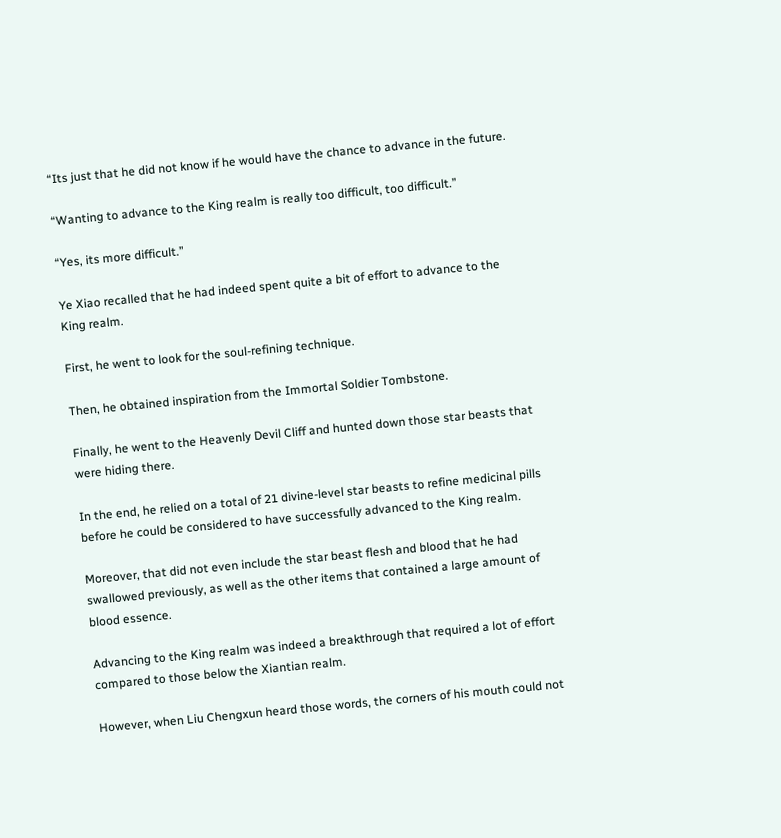“Its just that he did not know if he would have the chance to advance in the future.

“Wanting to advance to the King realm is really too difficult, too difficult.”

“Yes, its more difficult.”

Ye Xiao recalled that he had indeed spent quite a bit of effort to advance to the King realm.

First, he went to look for the soul-refining technique.

Then, he obtained inspiration from the Immortal Soldier Tombstone.

Finally, he went to the Heavenly Devil Cliff and hunted down those star beasts that were hiding there.

In the end, he relied on a total of 21 divine-level star beasts to refine medicinal pills before he could be considered to have successfully advanced to the King realm.

Moreover, that did not even include the star beast flesh and blood that he had swallowed previously, as well as the other items that contained a large amount of blood essence.

Advancing to the King realm was indeed a breakthrough that required a lot of effort compared to those below the Xiantian realm.

However, when Liu Chengxun heard those words, the corners of his mouth could not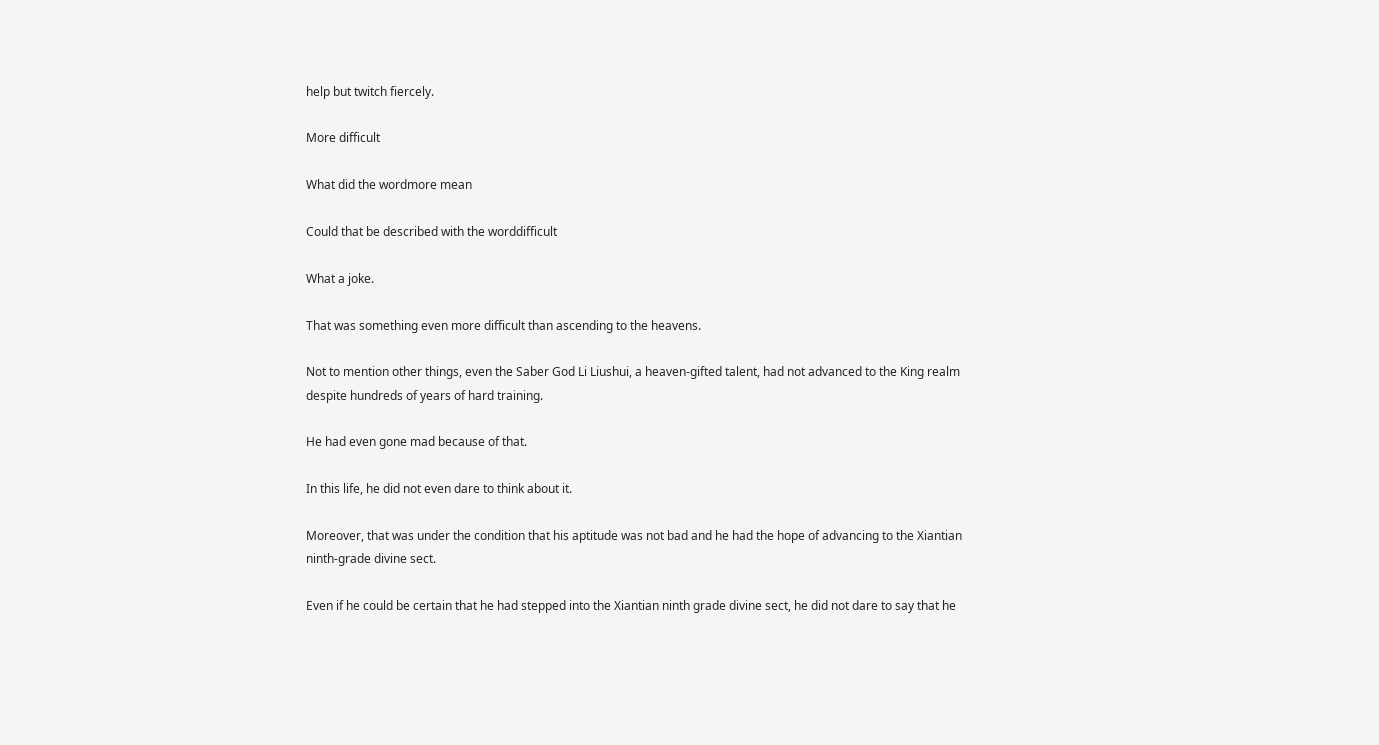help but twitch fiercely.

More difficult

What did the wordmore mean

Could that be described with the worddifficult

What a joke.

That was something even more difficult than ascending to the heavens.

Not to mention other things, even the Saber God Li Liushui, a heaven-gifted talent, had not advanced to the King realm despite hundreds of years of hard training.

He had even gone mad because of that.

In this life, he did not even dare to think about it.

Moreover, that was under the condition that his aptitude was not bad and he had the hope of advancing to the Xiantian ninth-grade divine sect.

Even if he could be certain that he had stepped into the Xiantian ninth grade divine sect, he did not dare to say that he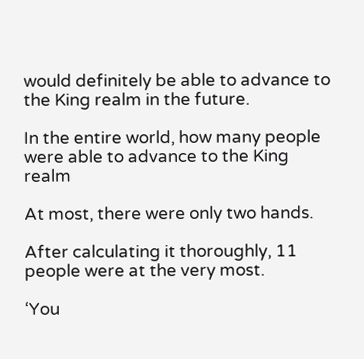would definitely be able to advance to the King realm in the future.

In the entire world, how many people were able to advance to the King realm

At most, there were only two hands.

After calculating it thoroughly, 11 people were at the very most.

‘You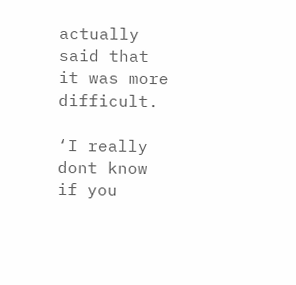actually said that it was more difficult.

‘I really dont know if you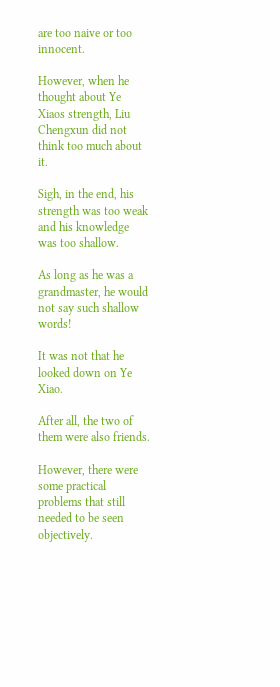are too naive or too innocent.

However, when he thought about Ye Xiaos strength, Liu Chengxun did not think too much about it.

Sigh, in the end, his strength was too weak and his knowledge was too shallow.

As long as he was a grandmaster, he would not say such shallow words!

It was not that he looked down on Ye Xiao.

After all, the two of them were also friends.

However, there were some practical problems that still needed to be seen objectively.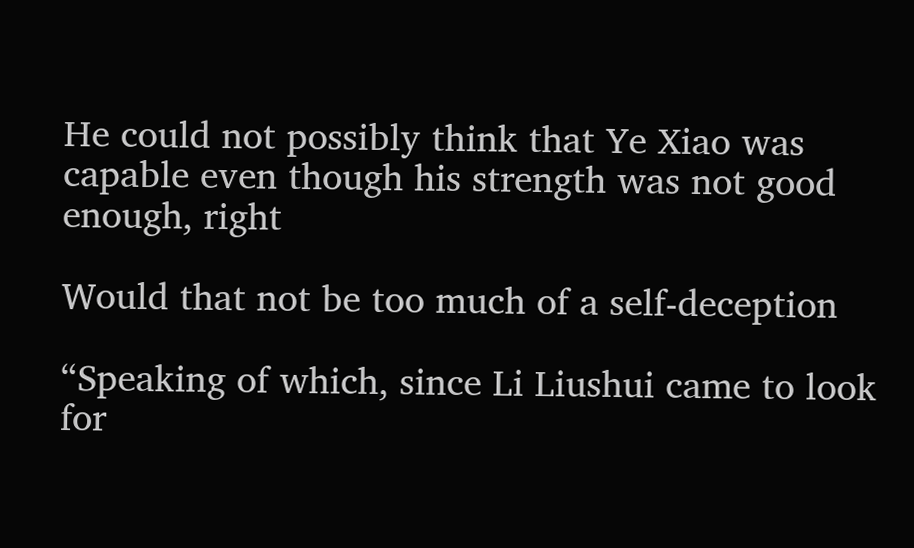He could not possibly think that Ye Xiao was capable even though his strength was not good enough, right

Would that not be too much of a self-deception

“Speaking of which, since Li Liushui came to look for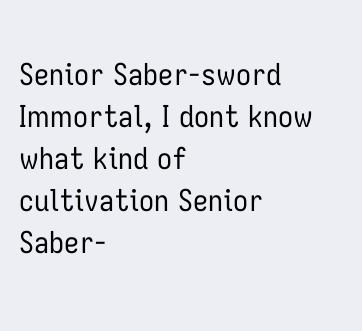Senior Saber-sword Immortal, I dont know what kind of cultivation Senior Saber-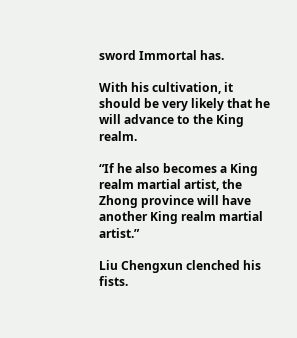sword Immortal has.

With his cultivation, it should be very likely that he will advance to the King realm.

“If he also becomes a King realm martial artist, the Zhong province will have another King realm martial artist.”

Liu Chengxun clenched his fists.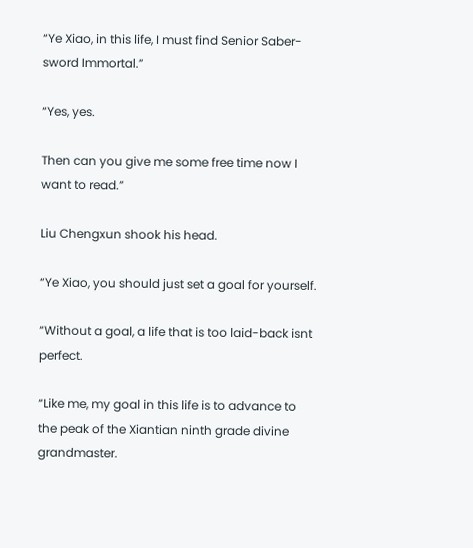“Ye Xiao, in this life, I must find Senior Saber-sword Immortal.”

“Yes, yes.

Then can you give me some free time now I want to read.”

Liu Chengxun shook his head.

“Ye Xiao, you should just set a goal for yourself.

“Without a goal, a life that is too laid-back isnt perfect.

“Like me, my goal in this life is to advance to the peak of the Xiantian ninth grade divine grandmaster.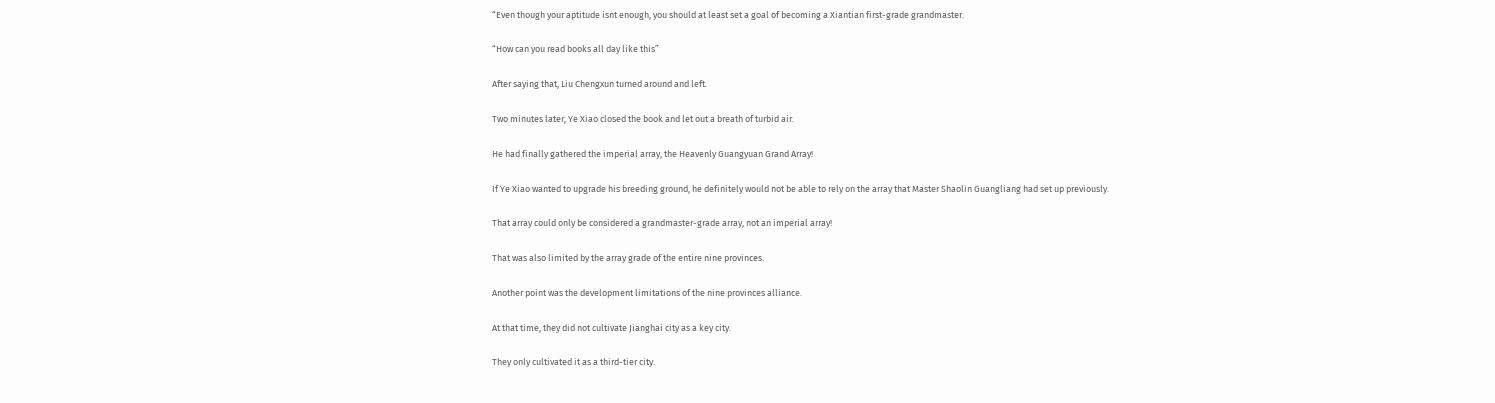“Even though your aptitude isnt enough, you should at least set a goal of becoming a Xiantian first-grade grandmaster.

“How can you read books all day like this”

After saying that, Liu Chengxun turned around and left.

Two minutes later, Ye Xiao closed the book and let out a breath of turbid air.

He had finally gathered the imperial array, the Heavenly Guangyuan Grand Array!

If Ye Xiao wanted to upgrade his breeding ground, he definitely would not be able to rely on the array that Master Shaolin Guangliang had set up previously.

That array could only be considered a grandmaster-grade array, not an imperial array!

That was also limited by the array grade of the entire nine provinces.

Another point was the development limitations of the nine provinces alliance.

At that time, they did not cultivate Jianghai city as a key city.

They only cultivated it as a third-tier city.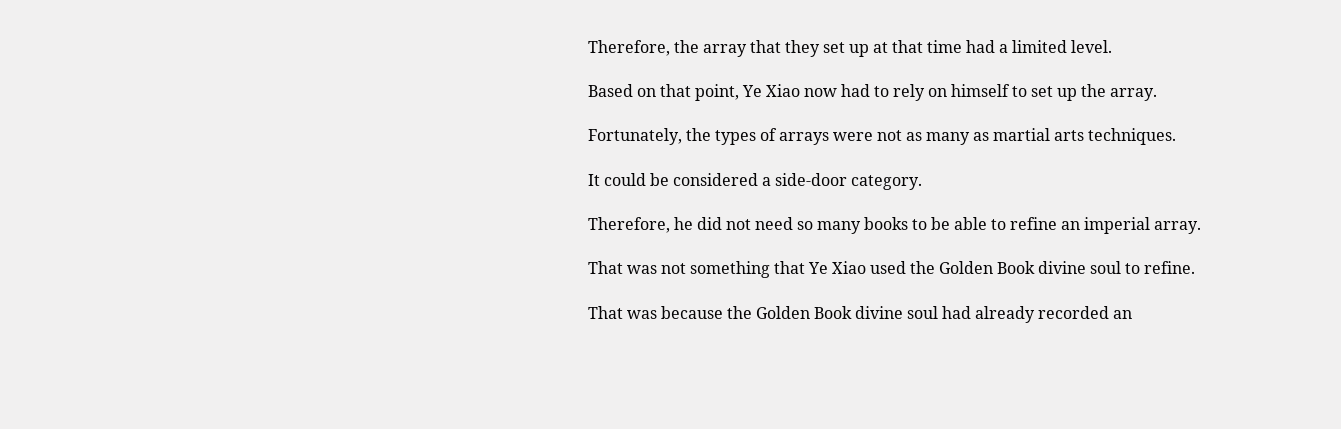Therefore, the array that they set up at that time had a limited level.

Based on that point, Ye Xiao now had to rely on himself to set up the array.

Fortunately, the types of arrays were not as many as martial arts techniques.

It could be considered a side-door category.

Therefore, he did not need so many books to be able to refine an imperial array.

That was not something that Ye Xiao used the Golden Book divine soul to refine.

That was because the Golden Book divine soul had already recorded an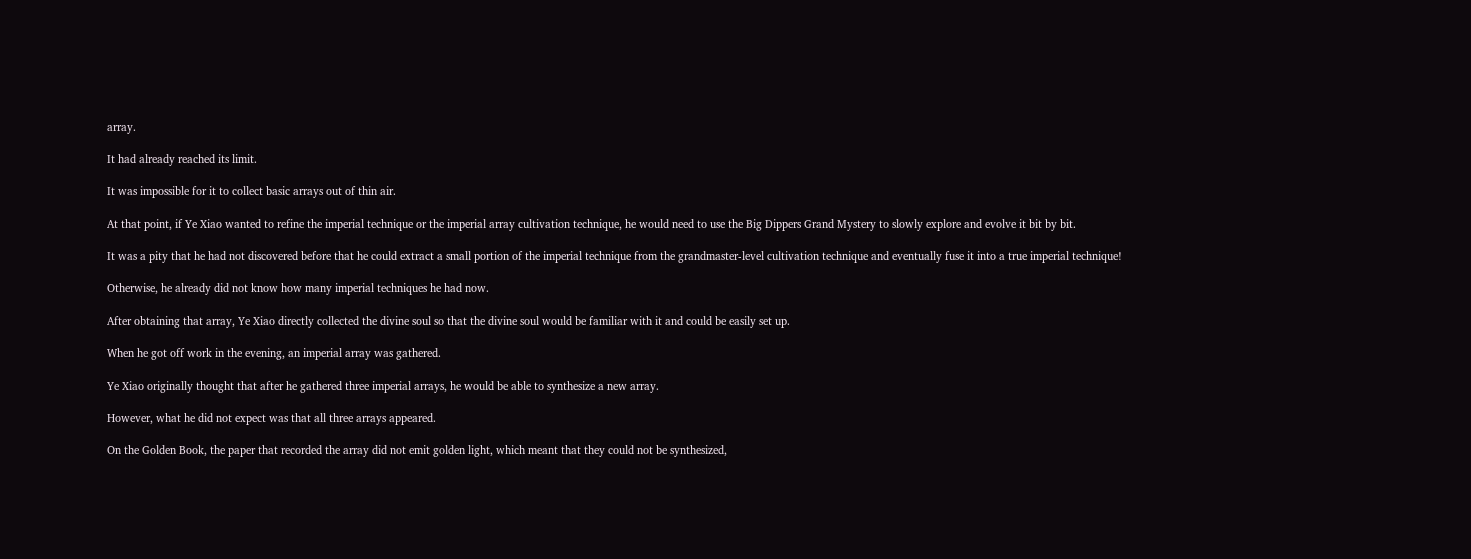array.

It had already reached its limit.

It was impossible for it to collect basic arrays out of thin air.

At that point, if Ye Xiao wanted to refine the imperial technique or the imperial array cultivation technique, he would need to use the Big Dippers Grand Mystery to slowly explore and evolve it bit by bit.

It was a pity that he had not discovered before that he could extract a small portion of the imperial technique from the grandmaster-level cultivation technique and eventually fuse it into a true imperial technique!

Otherwise, he already did not know how many imperial techniques he had now.

After obtaining that array, Ye Xiao directly collected the divine soul so that the divine soul would be familiar with it and could be easily set up.

When he got off work in the evening, an imperial array was gathered.

Ye Xiao originally thought that after he gathered three imperial arrays, he would be able to synthesize a new array.

However, what he did not expect was that all three arrays appeared.

On the Golden Book, the paper that recorded the array did not emit golden light, which meant that they could not be synthesized,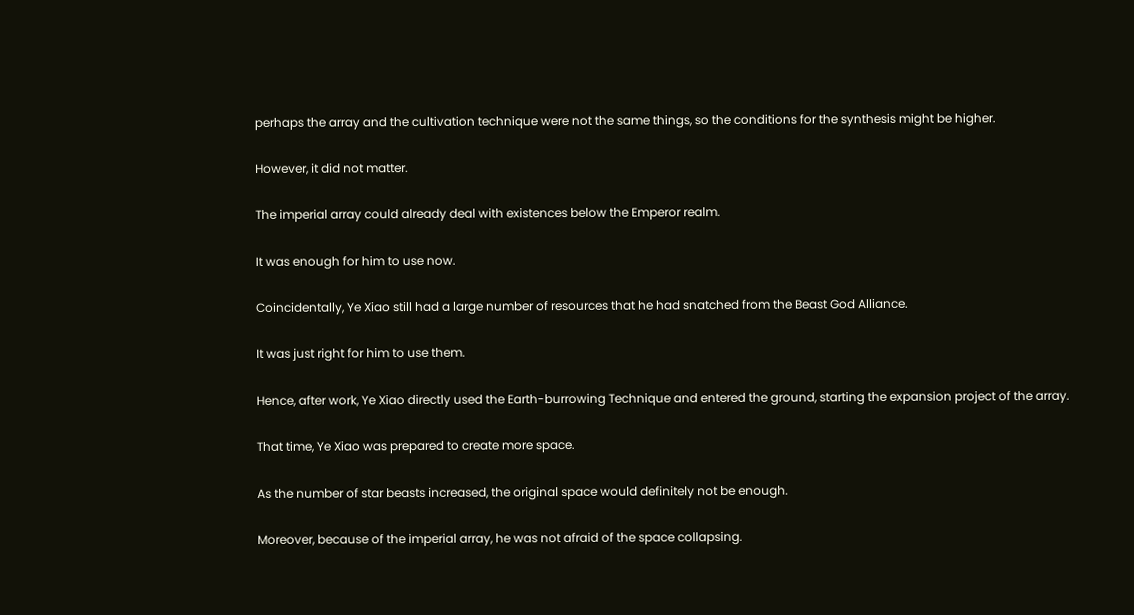perhaps the array and the cultivation technique were not the same things, so the conditions for the synthesis might be higher.

However, it did not matter.

The imperial array could already deal with existences below the Emperor realm.

It was enough for him to use now.

Coincidentally, Ye Xiao still had a large number of resources that he had snatched from the Beast God Alliance.

It was just right for him to use them.

Hence, after work, Ye Xiao directly used the Earth-burrowing Technique and entered the ground, starting the expansion project of the array.

That time, Ye Xiao was prepared to create more space.

As the number of star beasts increased, the original space would definitely not be enough.

Moreover, because of the imperial array, he was not afraid of the space collapsing.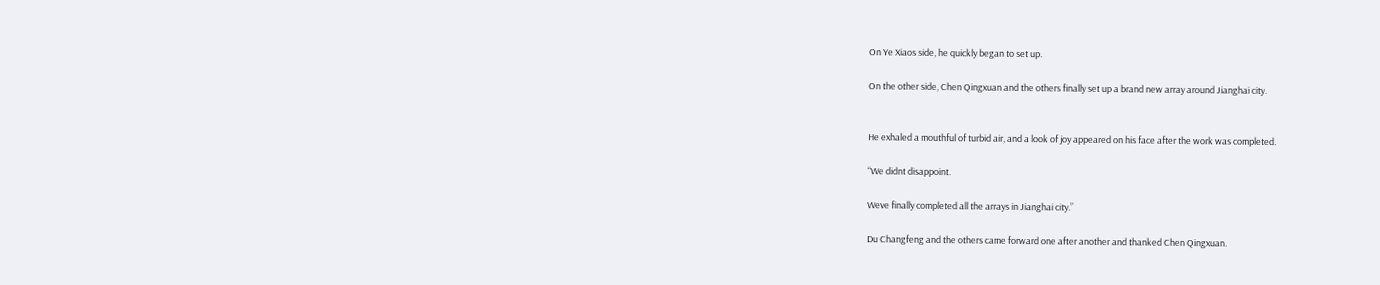On Ye Xiaos side, he quickly began to set up.

On the other side, Chen Qingxuan and the others finally set up a brand new array around Jianghai city.


He exhaled a mouthful of turbid air, and a look of joy appeared on his face after the work was completed.

“We didnt disappoint.

Weve finally completed all the arrays in Jianghai city.”

Du Changfeng and the others came forward one after another and thanked Chen Qingxuan.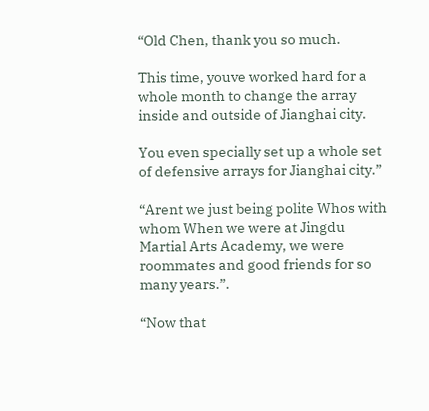“Old Chen, thank you so much.

This time, youve worked hard for a whole month to change the array inside and outside of Jianghai city.

You even specially set up a whole set of defensive arrays for Jianghai city.”

“Arent we just being polite Whos with whom When we were at Jingdu Martial Arts Academy, we were roommates and good friends for so many years.”.

“Now that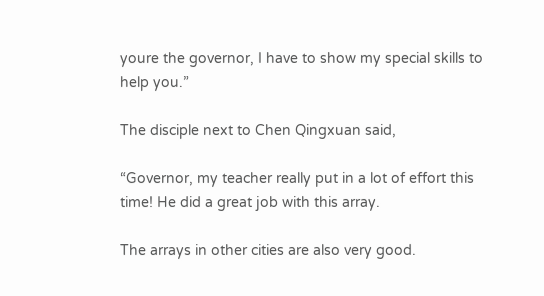youre the governor, I have to show my special skills to help you.”

The disciple next to Chen Qingxuan said,

“Governor, my teacher really put in a lot of effort this time! He did a great job with this array.

The arrays in other cities are also very good.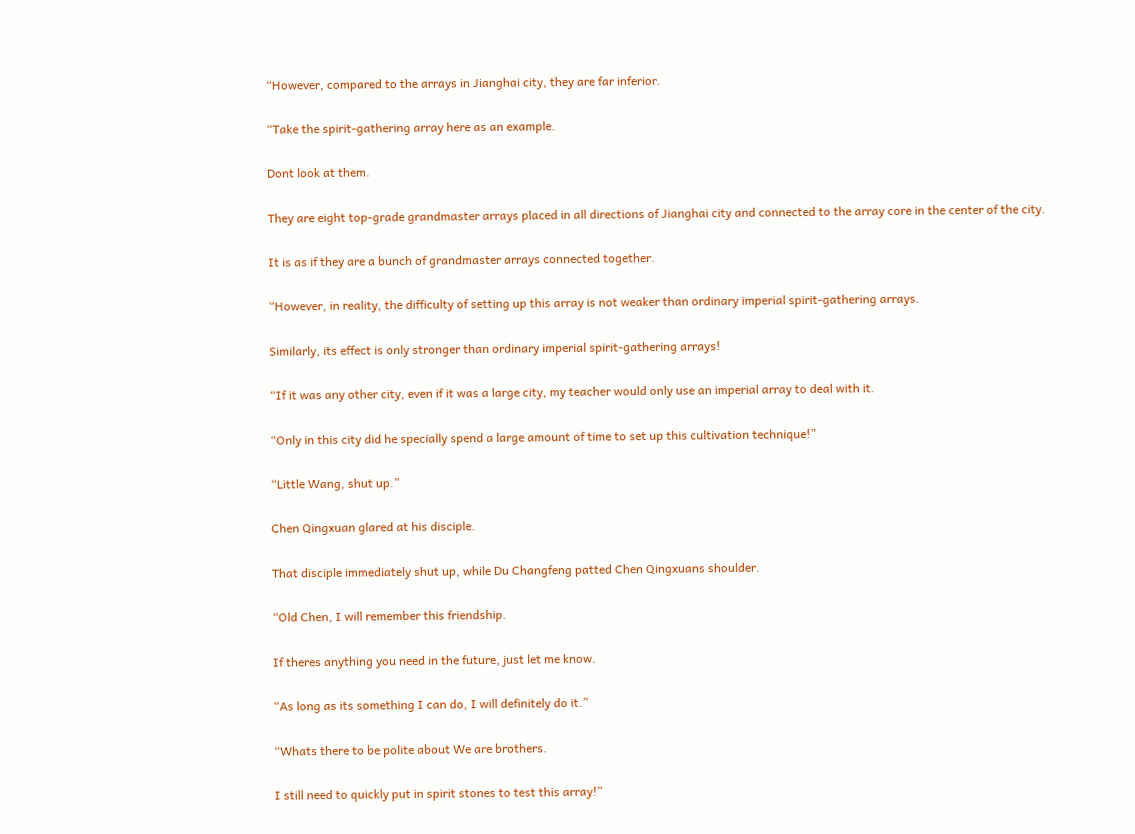“However, compared to the arrays in Jianghai city, they are far inferior.

“Take the spirit-gathering array here as an example.

Dont look at them.

They are eight top-grade grandmaster arrays placed in all directions of Jianghai city and connected to the array core in the center of the city.

It is as if they are a bunch of grandmaster arrays connected together.

“However, in reality, the difficulty of setting up this array is not weaker than ordinary imperial spirit-gathering arrays.

Similarly, its effect is only stronger than ordinary imperial spirit-gathering arrays!

“If it was any other city, even if it was a large city, my teacher would only use an imperial array to deal with it.

“Only in this city did he specially spend a large amount of time to set up this cultivation technique!”

“Little Wang, shut up.”

Chen Qingxuan glared at his disciple.

That disciple immediately shut up, while Du Changfeng patted Chen Qingxuans shoulder.

“Old Chen, I will remember this friendship.

If theres anything you need in the future, just let me know.

“As long as its something I can do, I will definitely do it.”

“Whats there to be polite about We are brothers.

I still need to quickly put in spirit stones to test this array!”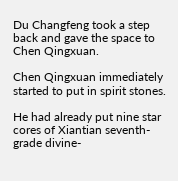Du Changfeng took a step back and gave the space to Chen Qingxuan.

Chen Qingxuan immediately started to put in spirit stones.

He had already put nine star cores of Xiantian seventh-grade divine-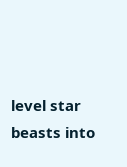level star beasts into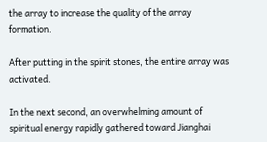the array to increase the quality of the array formation.

After putting in the spirit stones, the entire array was activated.

In the next second, an overwhelming amount of spiritual energy rapidly gathered toward Jianghai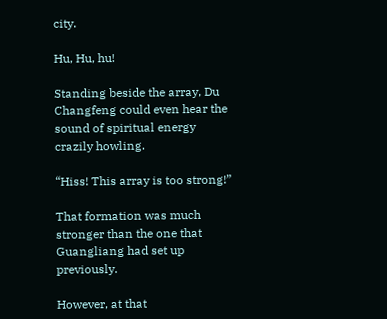city.

Hu, Hu, hu!

Standing beside the array, Du Changfeng could even hear the sound of spiritual energy crazily howling.

“Hiss! This array is too strong!”

That formation was much stronger than the one that Guangliang had set up previously.

However, at that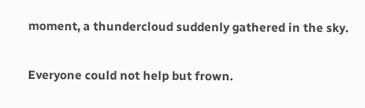moment, a thundercloud suddenly gathered in the sky.

Everyone could not help but frown.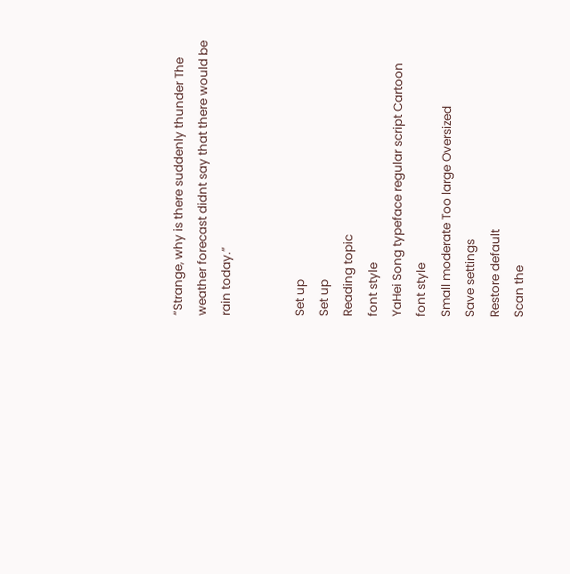“Strange, why is there suddenly thunder The weather forecast didnt say that there would be rain today.”


Set up
Set up
Reading topic
font style
YaHei Song typeface regular script Cartoon
font style
Small moderate Too large Oversized
Save settings
Restore default
Scan the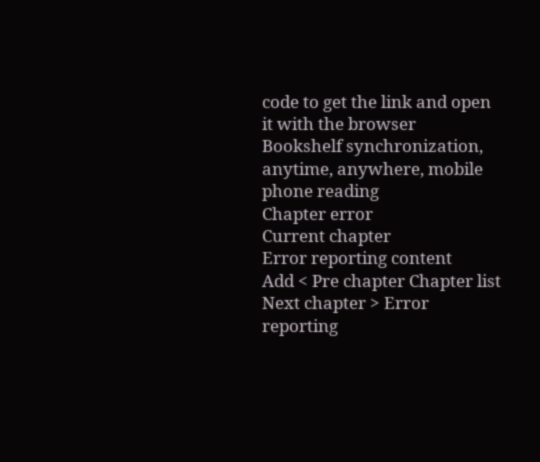code to get the link and open it with the browser
Bookshelf synchronization, anytime, anywhere, mobile phone reading
Chapter error
Current chapter
Error reporting content
Add < Pre chapter Chapter list Next chapter > Error reporting